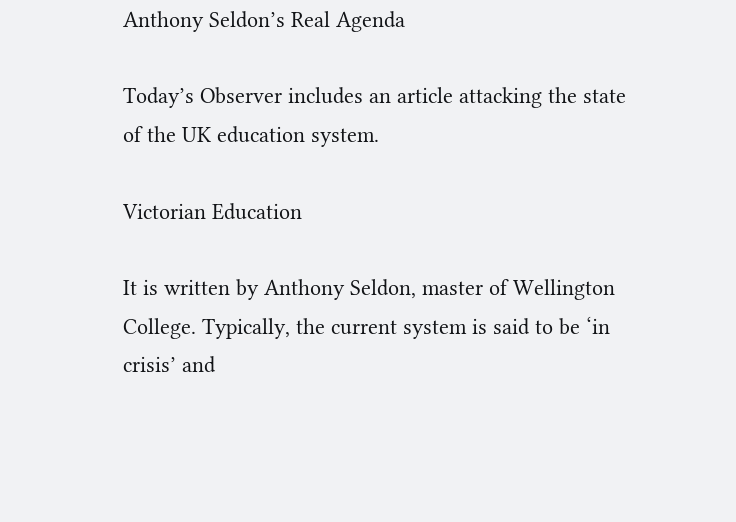Anthony Seldon’s Real Agenda

Today’s Observer includes an article attacking the state of the UK education system.

Victorian Education

It is written by Anthony Seldon, master of Wellington College. Typically, the current system is said to be ‘in crisis’ and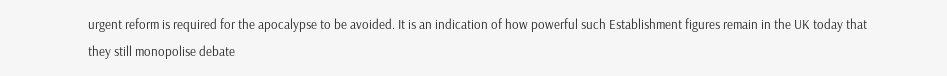urgent reform is required for the apocalypse to be avoided. It is an indication of how powerful such Establishment figures remain in the UK today that they still monopolise debate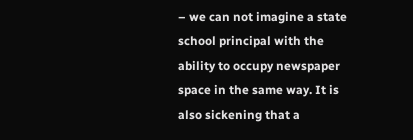– we can not imagine a state school principal with the ability to occupy newspaper space in the same way. It is also sickening that a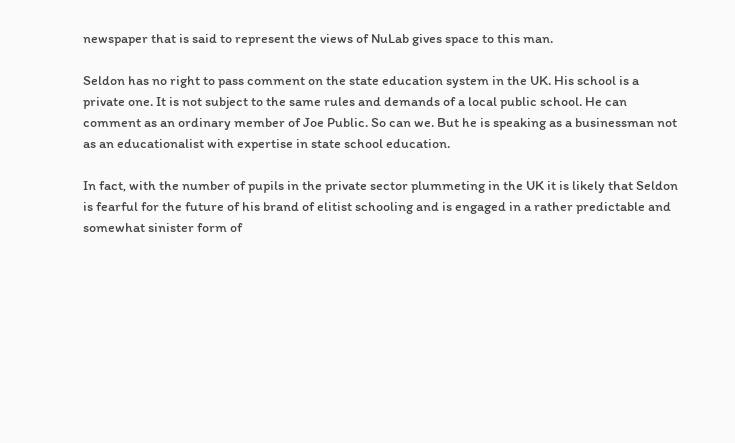newspaper that is said to represent the views of NuLab gives space to this man.

Seldon has no right to pass comment on the state education system in the UK. His school is a private one. It is not subject to the same rules and demands of a local public school. He can comment as an ordinary member of Joe Public. So can we. But he is speaking as a businessman not as an educationalist with expertise in state school education.

In fact, with the number of pupils in the private sector plummeting in the UK it is likely that Seldon is fearful for the future of his brand of elitist schooling and is engaged in a rather predictable and somewhat sinister form of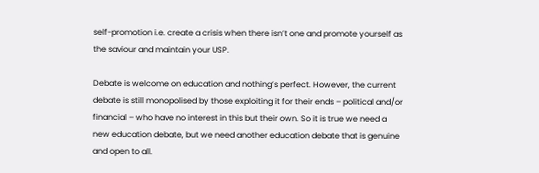self-promotion i.e. create a crisis when there isn’t one and promote yourself as the saviour and maintain your USP.

Debate is welcome on education and nothing’s perfect. However, the current debate is still monopolised by those exploiting it for their ends – political and/or financial – who have no interest in this but their own. So it is true we need a new education debate, but we need another education debate that is genuine and open to all.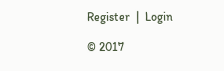Register  |  Login

© 2017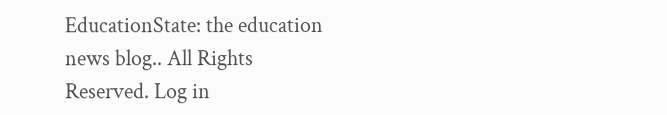EducationState: the education news blog.. All Rights Reserved. Log in